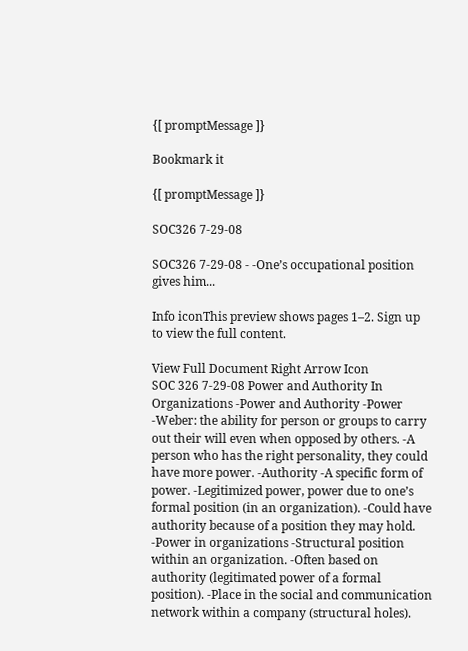{[ promptMessage ]}

Bookmark it

{[ promptMessage ]}

SOC326 7-29-08

SOC326 7-29-08 - -One’s occupational position gives him...

Info iconThis preview shows pages 1–2. Sign up to view the full content.

View Full Document Right Arrow Icon
SOC 326 7-29-08 Power and Authority In Organizations -Power and Authority -Power -Weber: the ability for person or groups to carry out their will even when opposed by others. -A person who has the right personality, they could have more power. -Authority -A specific form of power. -Legitimized power, power due to one’s formal position (in an organization). -Could have authority because of a position they may hold. -Power in organizations -Structural position within an organization. -Often based on authority (legitimated power of a formal position). -Place in the social and communication network within a company (structural holes).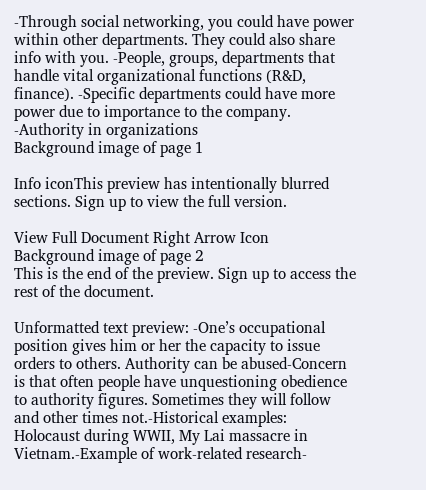-Through social networking, you could have power within other departments. They could also share info with you. -People, groups, departments that handle vital organizational functions (R&D, finance). -Specific departments could have more power due to importance to the company. -Authority in organizations
Background image of page 1

Info iconThis preview has intentionally blurred sections. Sign up to view the full version.

View Full Document Right Arrow Icon
Background image of page 2
This is the end of the preview. Sign up to access the rest of the document.

Unformatted text preview: -One’s occupational position gives him or her the capacity to issue orders to others. Authority can be abused-Concern is that often people have unquestioning obedience to authority figures. Sometimes they will follow and other times not.-Historical examples: Holocaust during WWII, My Lai massacre in Vietnam.-Example of work-related research-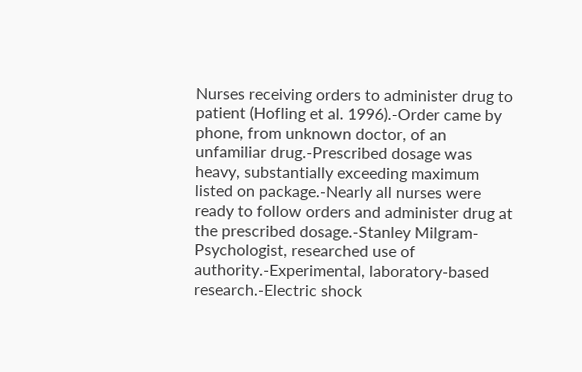Nurses receiving orders to administer drug to patient (Hofling et al. 1996).-Order came by phone, from unknown doctor, of an unfamiliar drug.-Prescribed dosage was heavy, substantially exceeding maximum listed on package.-Nearly all nurses were ready to follow orders and administer drug at the prescribed dosage.-Stanley Milgram-Psychologist, researched use of authority.-Experimental, laboratory-based research.-Electric shock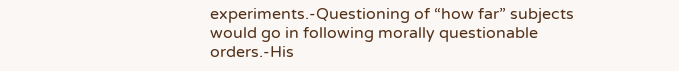experiments.-Questioning of “how far” subjects would go in following morally questionable orders.-His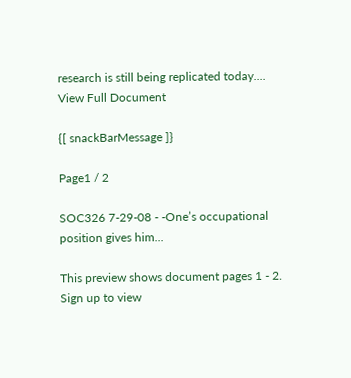research is still being replicated today....
View Full Document

{[ snackBarMessage ]}

Page1 / 2

SOC326 7-29-08 - -One’s occupational position gives him...

This preview shows document pages 1 - 2. Sign up to view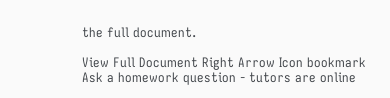the full document.

View Full Document Right Arrow Icon bookmark
Ask a homework question - tutors are online